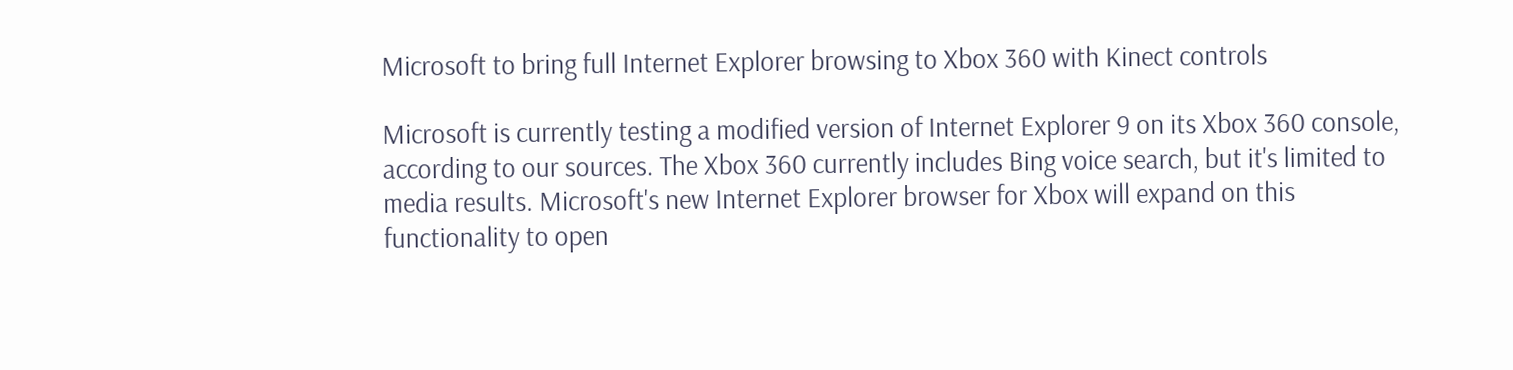Microsoft to bring full Internet Explorer browsing to Xbox 360 with Kinect controls

Microsoft is currently testing a modified version of Internet Explorer 9 on its Xbox 360 console, according to our sources. The Xbox 360 currently includes Bing voice search, but it's limited to media results. Microsoft's new Internet Explorer browser for Xbox will expand on this functionality to open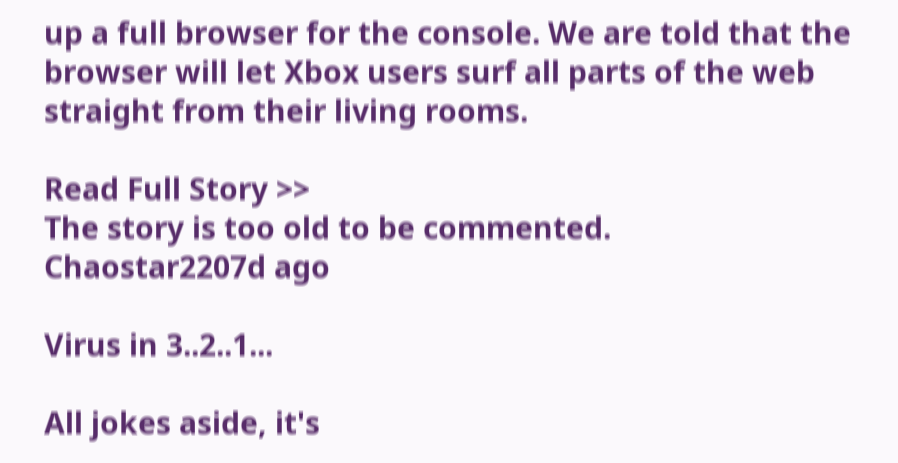up a full browser for the console. We are told that the browser will let Xbox users surf all parts of the web straight from their living rooms.

Read Full Story >>
The story is too old to be commented.
Chaostar2207d ago

Virus in 3..2..1...

All jokes aside, it's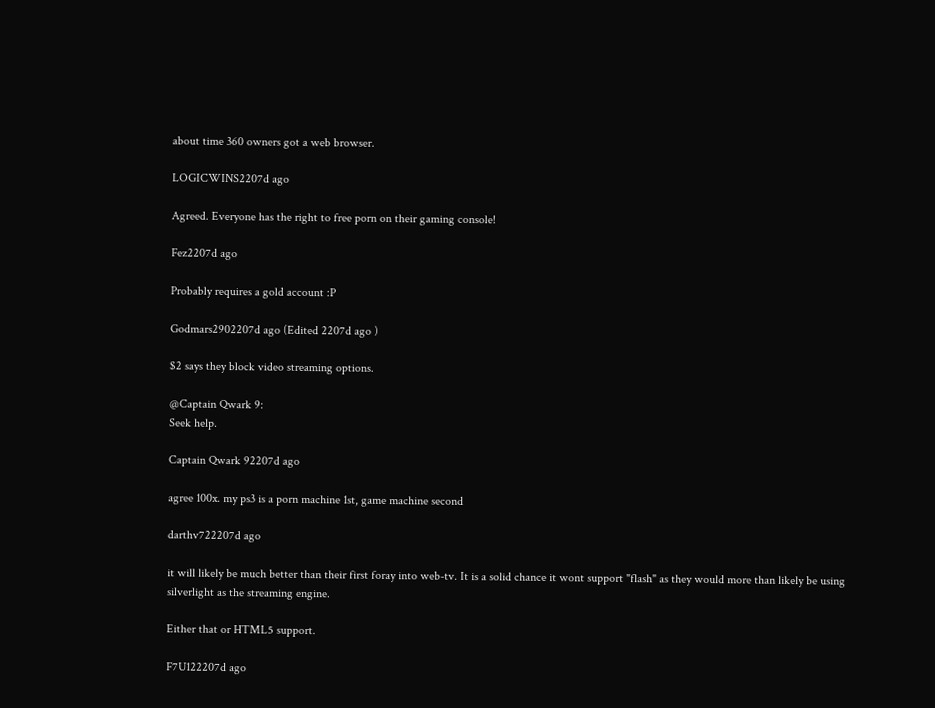about time 360 owners got a web browser.

LOGICWINS2207d ago

Agreed. Everyone has the right to free porn on their gaming console!

Fez2207d ago

Probably requires a gold account :P

Godmars2902207d ago (Edited 2207d ago )

$2 says they block video streaming options.

@Captain Qwark 9:
Seek help.

Captain Qwark 92207d ago

agree 100x. my ps3 is a porn machine 1st, game machine second

darthv722207d ago

it will likely be much better than their first foray into web-tv. It is a solid chance it wont support "flash" as they would more than likely be using silverlight as the streaming engine.

Either that or HTML5 support.

F7U122207d ago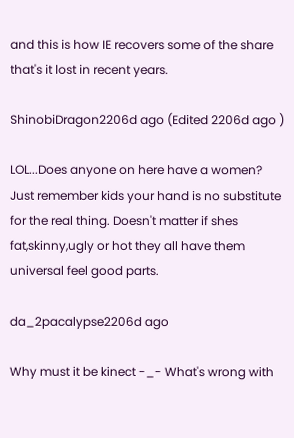and this is how IE recovers some of the share that's it lost in recent years.

ShinobiDragon2206d ago (Edited 2206d ago )

LOL...Does anyone on here have a women? Just remember kids your hand is no substitute for the real thing. Doesn't matter if shes fat,skinny,ugly or hot they all have them universal feel good parts.

da_2pacalypse2206d ago

Why must it be kinect -_- What's wrong with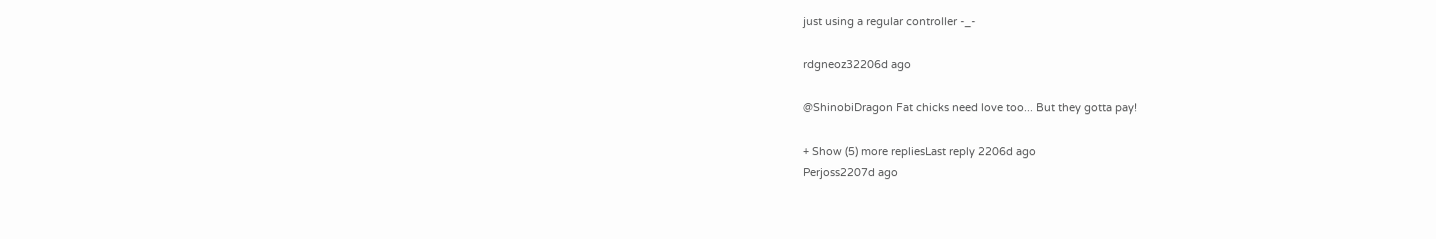just using a regular controller -_-

rdgneoz32206d ago

@ShinobiDragon Fat chicks need love too... But they gotta pay!

+ Show (5) more repliesLast reply 2206d ago
Perjoss2207d ago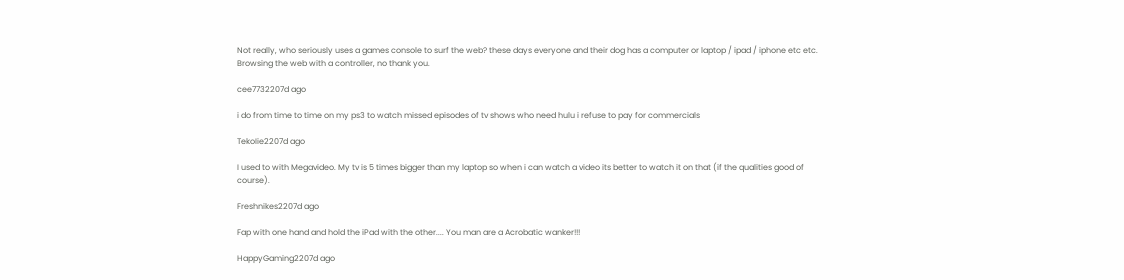Not really, who seriously uses a games console to surf the web? these days everyone and their dog has a computer or laptop / ipad / iphone etc etc. Browsing the web with a controller, no thank you.

cee7732207d ago

i do from time to time on my ps3 to watch missed episodes of tv shows who need hulu i refuse to pay for commercials

TekoIie2207d ago

I used to with Megavideo. My tv is 5 times bigger than my laptop so when i can watch a video its better to watch it on that (if the qualities good of course).

Freshnikes2207d ago

Fap with one hand and hold the iPad with the other.... You man are a Acrobatic wanker!!!

HappyGaming2207d ago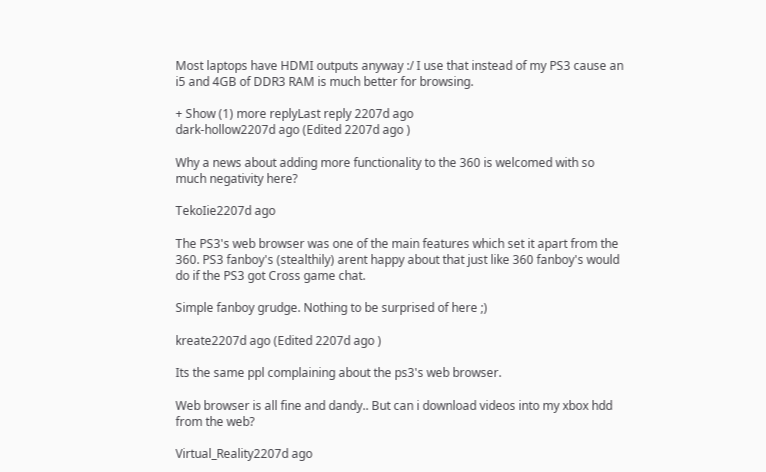Most laptops have HDMI outputs anyway :/ I use that instead of my PS3 cause an i5 and 4GB of DDR3 RAM is much better for browsing.

+ Show (1) more replyLast reply 2207d ago
dark-hollow2207d ago (Edited 2207d ago )

Why a news about adding more functionality to the 360 is welcomed with so much negativity here?

TekoIie2207d ago

The PS3's web browser was one of the main features which set it apart from the 360. PS3 fanboy's (stealthily) arent happy about that just like 360 fanboy's would do if the PS3 got Cross game chat.

Simple fanboy grudge. Nothing to be surprised of here ;)

kreate2207d ago (Edited 2207d ago )

Its the same ppl complaining about the ps3's web browser.

Web browser is all fine and dandy.. But can i download videos into my xbox hdd from the web?

Virtual_Reality2207d ago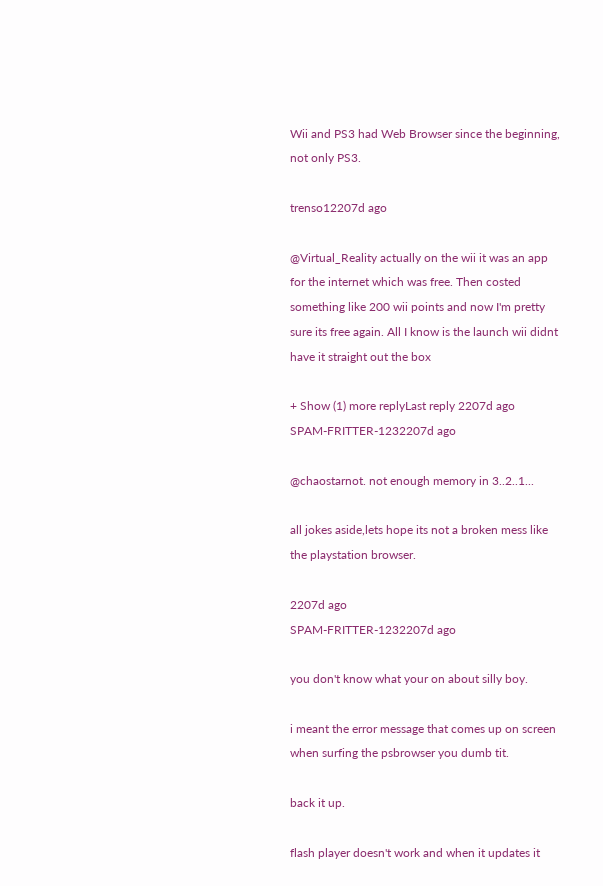Wii and PS3 had Web Browser since the beginning, not only PS3.

trenso12207d ago

@Virtual_Reality actually on the wii it was an app for the internet which was free. Then costed something like 200 wii points and now I'm pretty sure its free again. All I know is the launch wii didnt have it straight out the box

+ Show (1) more replyLast reply 2207d ago
SPAM-FRITTER-1232207d ago

@chaostarnot. not enough memory in 3..2..1...

all jokes aside,lets hope its not a broken mess like the playstation browser.

2207d ago
SPAM-FRITTER-1232207d ago

you don't know what your on about silly boy.

i meant the error message that comes up on screen when surfing the psbrowser you dumb tit.

back it up.

flash player doesn't work and when it updates it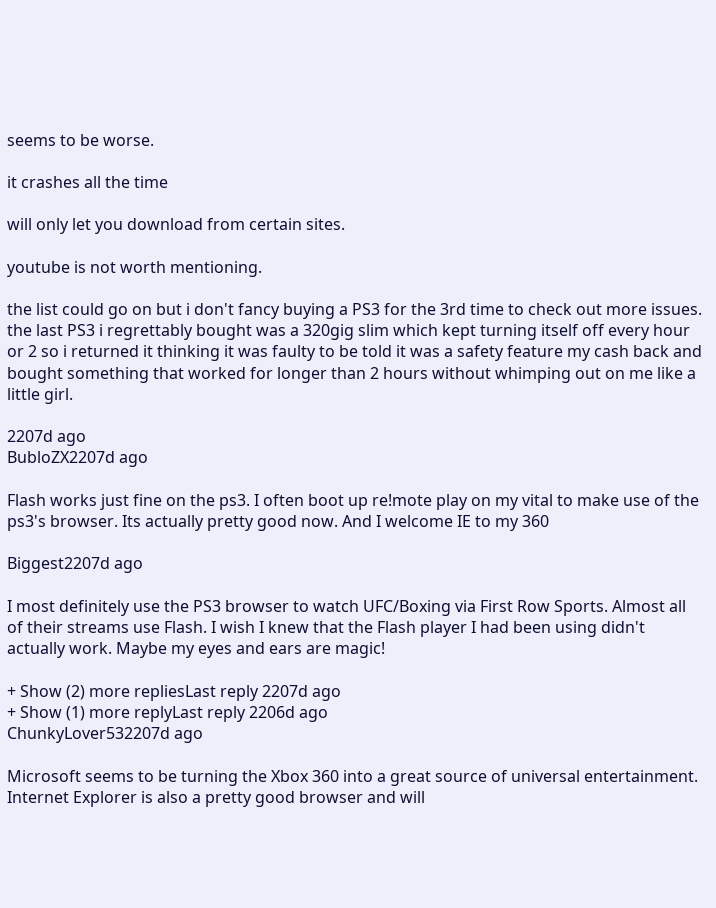seems to be worse.

it crashes all the time

will only let you download from certain sites.

youtube is not worth mentioning.

the list could go on but i don't fancy buying a PS3 for the 3rd time to check out more issues. the last PS3 i regrettably bought was a 320gig slim which kept turning itself off every hour or 2 so i returned it thinking it was faulty to be told it was a safety feature my cash back and bought something that worked for longer than 2 hours without whimping out on me like a little girl.

2207d ago
BubloZX2207d ago

Flash works just fine on the ps3. I often boot up re!mote play on my vital to make use of the ps3's browser. Its actually pretty good now. And I welcome IE to my 360

Biggest2207d ago

I most definitely use the PS3 browser to watch UFC/Boxing via First Row Sports. Almost all of their streams use Flash. I wish I knew that the Flash player I had been using didn't actually work. Maybe my eyes and ears are magic!

+ Show (2) more repliesLast reply 2207d ago
+ Show (1) more replyLast reply 2206d ago
ChunkyLover532207d ago

Microsoft seems to be turning the Xbox 360 into a great source of universal entertainment. Internet Explorer is also a pretty good browser and will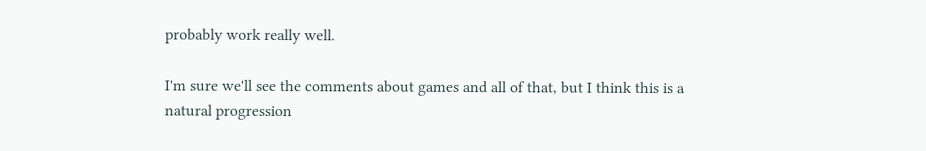probably work really well.

I'm sure we'll see the comments about games and all of that, but I think this is a natural progression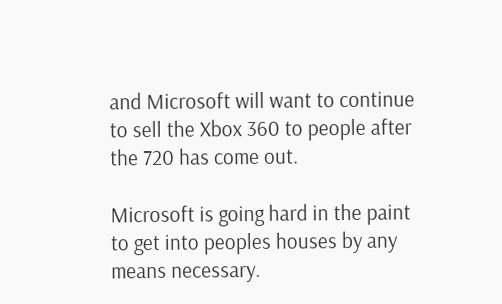and Microsoft will want to continue to sell the Xbox 360 to people after the 720 has come out.

Microsoft is going hard in the paint to get into peoples houses by any means necessary.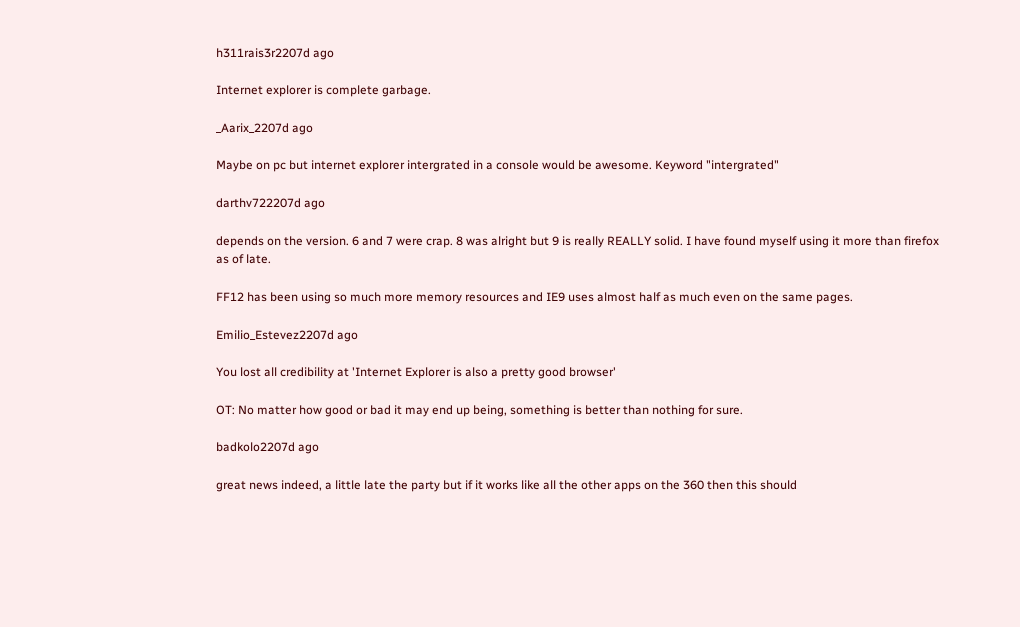h311rais3r2207d ago

Internet explorer is complete garbage.

_Aarix_2207d ago

Maybe on pc but internet explorer intergrated in a console would be awesome. Keyword "intergrated"

darthv722207d ago

depends on the version. 6 and 7 were crap. 8 was alright but 9 is really REALLY solid. I have found myself using it more than firefox as of late.

FF12 has been using so much more memory resources and IE9 uses almost half as much even on the same pages.

Emilio_Estevez2207d ago

You lost all credibility at 'Internet Explorer is also a pretty good browser'

OT: No matter how good or bad it may end up being, something is better than nothing for sure.

badkolo2207d ago

great news indeed, a little late the party but if it works like all the other apps on the 360 then this should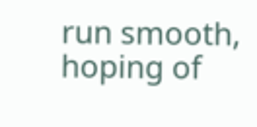run smooth, hoping of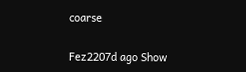coarse

Fez2207d ago Show